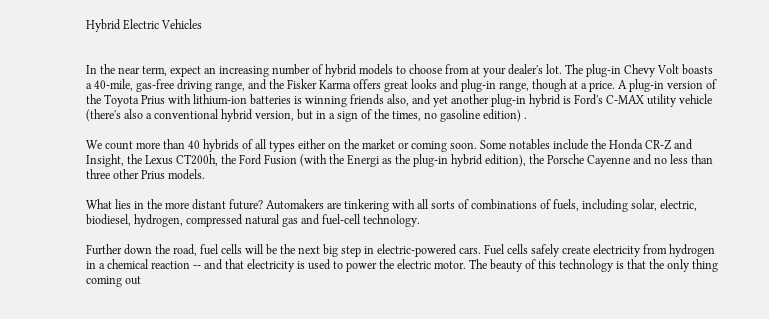Hybrid Electric Vehicles


In the near term, expect an increasing number of hybrid models to choose from at your dealer's lot. The plug-in Chevy Volt boasts a 40-mile, gas-free driving range, and the Fisker Karma offers great looks and plug-in range, though at a price. A plug-in version of the Toyota Prius with lithium-ion batteries is winning friends also, and yet another plug-in hybrid is Ford's C-MAX utility vehicle (there's also a conventional hybrid version, but in a sign of the times, no gasoline edition) .

We count more than 40 hybrids of all types either on the market or coming soon. Some notables include the Honda CR-Z and Insight, the Lexus CT200h, the Ford Fusion (with the Energi as the plug-in hybrid edition), the Porsche Cayenne and no less than three other Prius models.

What lies in the more distant future? Automakers are tinkering with all sorts of combinations of fuels, including solar, electric, biodiesel, hydrogen, compressed natural gas and fuel-cell technology.

Further down the road, fuel cells will be the next big step in electric-powered cars. Fuel cells safely create electricity from hydrogen in a chemical reaction -- and that electricity is used to power the electric motor. The beauty of this technology is that the only thing coming out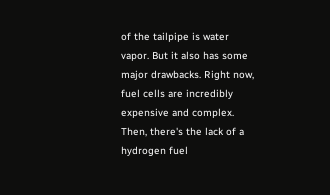of the tailpipe is water vapor. But it also has some major drawbacks. Right now, fuel cells are incredibly expensive and complex. Then, there's the lack of a hydrogen fuel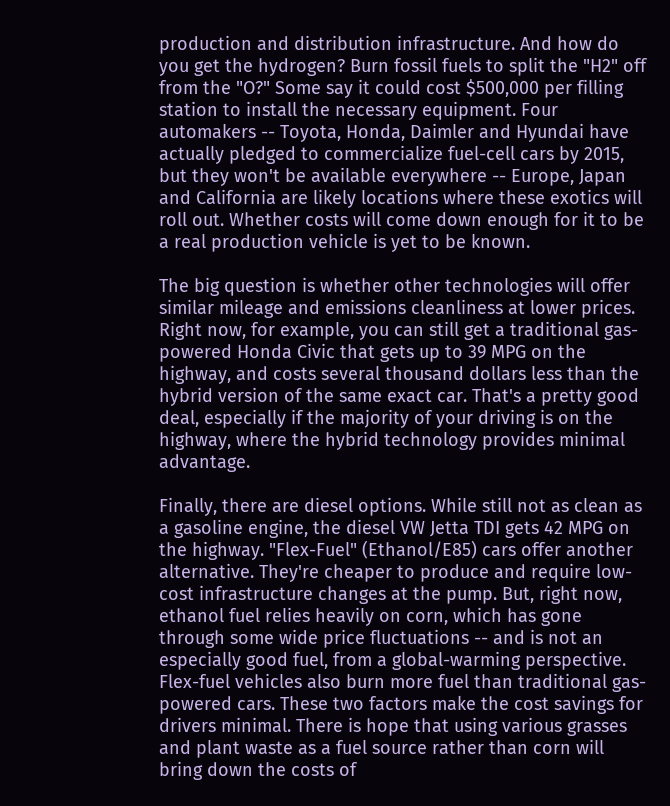production and distribution infrastructure. And how do you get the hydrogen? Burn fossil fuels to split the "H2" off from the "O?" Some say it could cost $500,000 per filling station to install the necessary equipment. Four automakers -- Toyota, Honda, Daimler and Hyundai have actually pledged to commercialize fuel-cell cars by 2015, but they won't be available everywhere -- Europe, Japan and California are likely locations where these exotics will roll out. Whether costs will come down enough for it to be a real production vehicle is yet to be known.

The big question is whether other technologies will offer similar mileage and emissions cleanliness at lower prices. Right now, for example, you can still get a traditional gas-powered Honda Civic that gets up to 39 MPG on the highway, and costs several thousand dollars less than the hybrid version of the same exact car. That's a pretty good deal, especially if the majority of your driving is on the highway, where the hybrid technology provides minimal advantage.

Finally, there are diesel options. While still not as clean as a gasoline engine, the diesel VW Jetta TDI gets 42 MPG on the highway. "Flex-Fuel" (Ethanol/E85) cars offer another alternative. They're cheaper to produce and require low-cost infrastructure changes at the pump. But, right now, ethanol fuel relies heavily on corn, which has gone through some wide price fluctuations -- and is not an especially good fuel, from a global-warming perspective. Flex-fuel vehicles also burn more fuel than traditional gas-powered cars. These two factors make the cost savings for drivers minimal. There is hope that using various grasses and plant waste as a fuel source rather than corn will bring down the costs of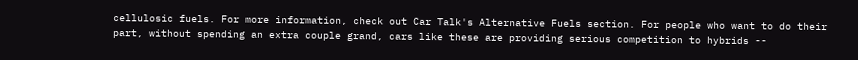cellulosic fuels. For more information, check out Car Talk's Alternative Fuels section. For people who want to do their part, without spending an extra couple grand, cars like these are providing serious competition to hybrids --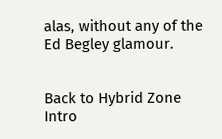alas, without any of the Ed Begley glamour.


Back to Hybrid Zone Intro